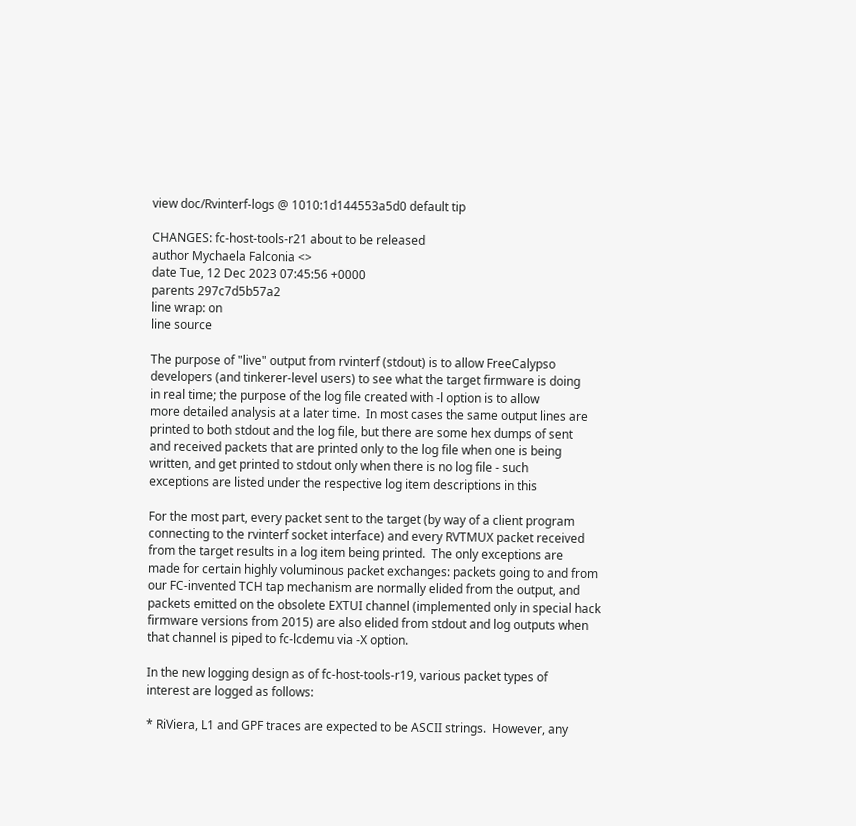view doc/Rvinterf-logs @ 1010:1d144553a5d0 default tip

CHANGES: fc-host-tools-r21 about to be released
author Mychaela Falconia <>
date Tue, 12 Dec 2023 07:45:56 +0000
parents 297c7d5b57a2
line wrap: on
line source

The purpose of "live" output from rvinterf (stdout) is to allow FreeCalypso
developers (and tinkerer-level users) to see what the target firmware is doing
in real time; the purpose of the log file created with -l option is to allow
more detailed analysis at a later time.  In most cases the same output lines are
printed to both stdout and the log file, but there are some hex dumps of sent
and received packets that are printed only to the log file when one is being
written, and get printed to stdout only when there is no log file - such
exceptions are listed under the respective log item descriptions in this

For the most part, every packet sent to the target (by way of a client program
connecting to the rvinterf socket interface) and every RVTMUX packet received
from the target results in a log item being printed.  The only exceptions are
made for certain highly voluminous packet exchanges: packets going to and from
our FC-invented TCH tap mechanism are normally elided from the output, and
packets emitted on the obsolete EXTUI channel (implemented only in special hack
firmware versions from 2015) are also elided from stdout and log outputs when
that channel is piped to fc-lcdemu via -X option.

In the new logging design as of fc-host-tools-r19, various packet types of
interest are logged as follows:

* RiViera, L1 and GPF traces are expected to be ASCII strings.  However, any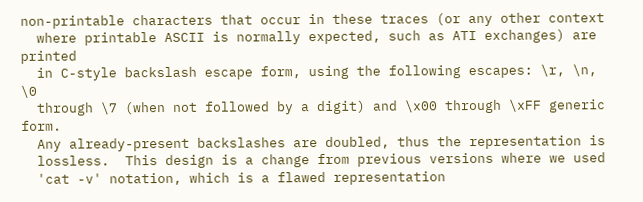non-printable characters that occur in these traces (or any other context
  where printable ASCII is normally expected, such as ATI exchanges) are printed
  in C-style backslash escape form, using the following escapes: \r, \n, \0
  through \7 (when not followed by a digit) and \x00 through \xFF generic form.
  Any already-present backslashes are doubled, thus the representation is
  lossless.  This design is a change from previous versions where we used
  'cat -v' notation, which is a flawed representation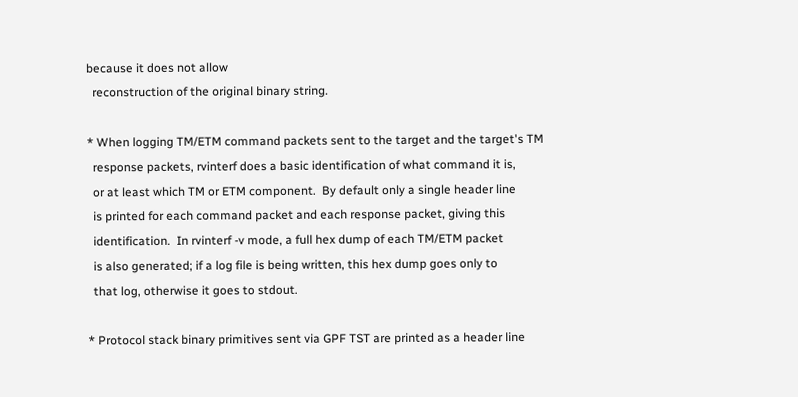because it does not allow
  reconstruction of the original binary string.

* When logging TM/ETM command packets sent to the target and the target's TM
  response packets, rvinterf does a basic identification of what command it is,
  or at least which TM or ETM component.  By default only a single header line
  is printed for each command packet and each response packet, giving this
  identification.  In rvinterf -v mode, a full hex dump of each TM/ETM packet
  is also generated; if a log file is being written, this hex dump goes only to
  that log, otherwise it goes to stdout.

* Protocol stack binary primitives sent via GPF TST are printed as a header line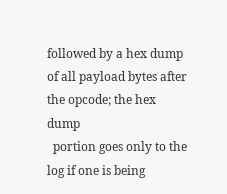followed by a hex dump of all payload bytes after the opcode; the hex dump
  portion goes only to the log if one is being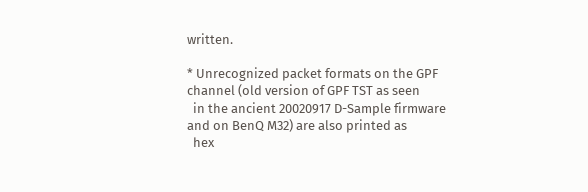written.

* Unrecognized packet formats on the GPF channel (old version of GPF TST as seen
  in the ancient 20020917 D-Sample firmware and on BenQ M32) are also printed as
  hex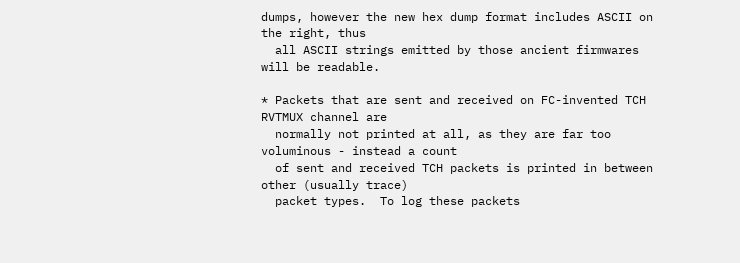dumps, however the new hex dump format includes ASCII on the right, thus
  all ASCII strings emitted by those ancient firmwares will be readable.

* Packets that are sent and received on FC-invented TCH RVTMUX channel are
  normally not printed at all, as they are far too voluminous - instead a count
  of sent and received TCH packets is printed in between other (usually trace)
  packet types.  To log these packets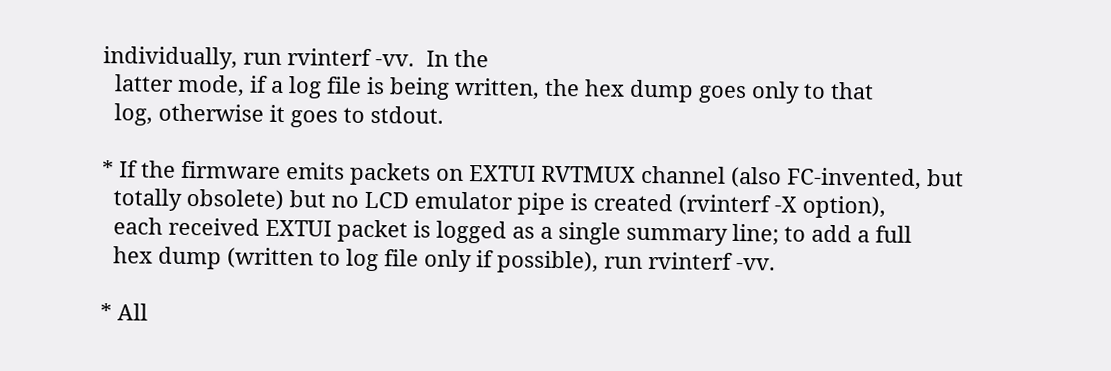individually, run rvinterf -vv.  In the
  latter mode, if a log file is being written, the hex dump goes only to that
  log, otherwise it goes to stdout.

* If the firmware emits packets on EXTUI RVTMUX channel (also FC-invented, but
  totally obsolete) but no LCD emulator pipe is created (rvinterf -X option),
  each received EXTUI packet is logged as a single summary line; to add a full
  hex dump (written to log file only if possible), run rvinterf -vv.

* All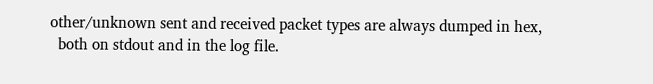other/unknown sent and received packet types are always dumped in hex,
  both on stdout and in the log file.